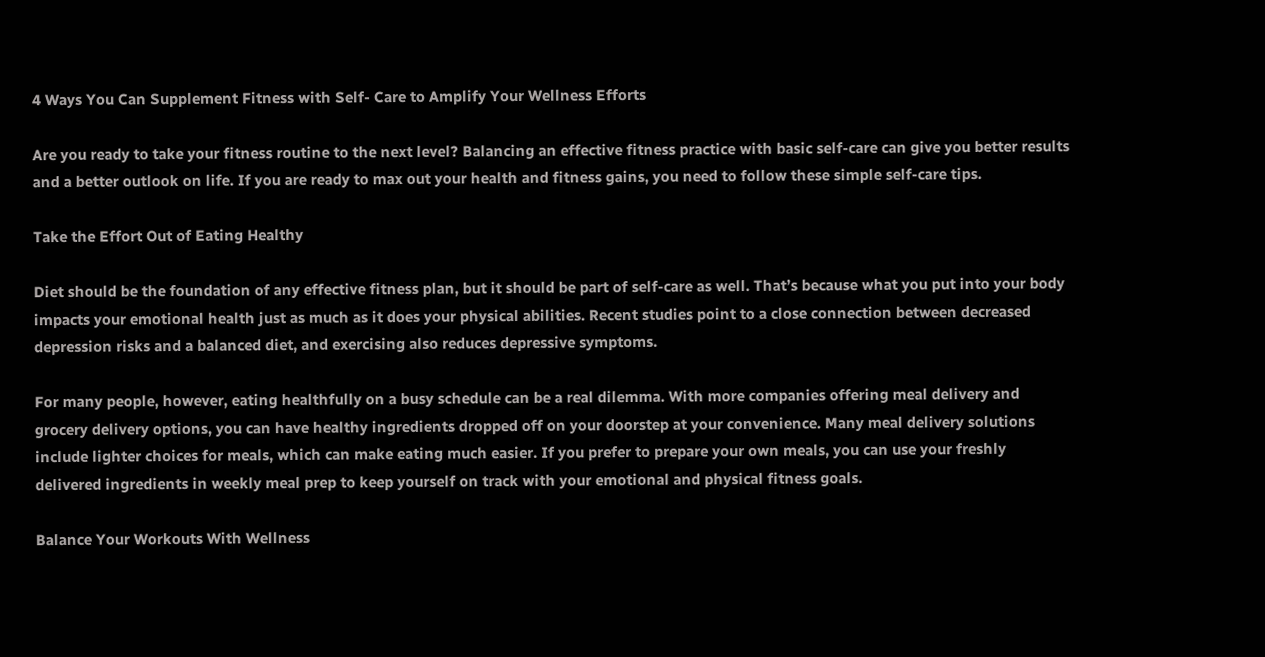4 Ways You Can Supplement Fitness with Self- Care to Amplify Your Wellness Efforts

Are you ready to take your fitness routine to the next level? Balancing an effective fitness practice with basic self-care can give you better results and a better outlook on life. If you are ready to max out your health and fitness gains, you need to follow these simple self-care tips.

Take the Effort Out of Eating Healthy

Diet should be the foundation of any effective fitness plan, but it should be part of self-care as well. That’s because what you put into your body impacts your emotional health just as much as it does your physical abilities. Recent studies point to a close connection between decreased depression risks and a balanced diet, and exercising also reduces depressive symptoms.

For many people, however, eating healthfully on a busy schedule can be a real dilemma. With more companies offering meal delivery and grocery delivery options, you can have healthy ingredients dropped off on your doorstep at your convenience. Many meal delivery solutions include lighter choices for meals, which can make eating much easier. If you prefer to prepare your own meals, you can use your freshly delivered ingredients in weekly meal prep to keep yourself on track with your emotional and physical fitness goals.

Balance Your Workouts With Wellness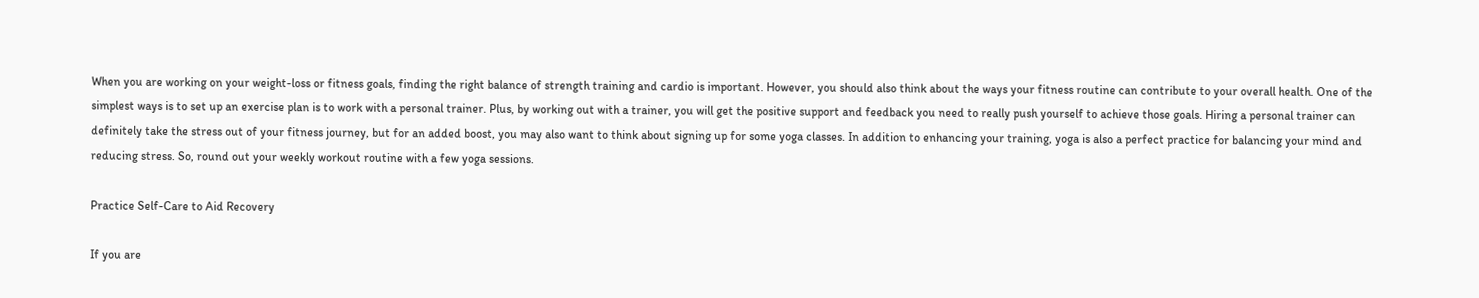When you are working on your weight-loss or fitness goals, finding the right balance of strength training and cardio is important. However, you should also think about the ways your fitness routine can contribute to your overall health. One of the simplest ways is to set up an exercise plan is to work with a personal trainer. Plus, by working out with a trainer, you will get the positive support and feedback you need to really push yourself to achieve those goals. Hiring a personal trainer can definitely take the stress out of your fitness journey, but for an added boost, you may also want to think about signing up for some yoga classes. In addition to enhancing your training, yoga is also a perfect practice for balancing your mind and reducing stress. So, round out your weekly workout routine with a few yoga sessions.

Practice Self-Care to Aid Recovery

If you are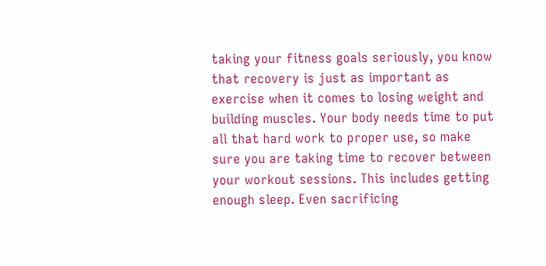taking your fitness goals seriously, you know that recovery is just as important as exercise when it comes to losing weight and building muscles. Your body needs time to put all that hard work to proper use, so make sure you are taking time to recover between your workout sessions. This includes getting enough sleep. Even sacrificing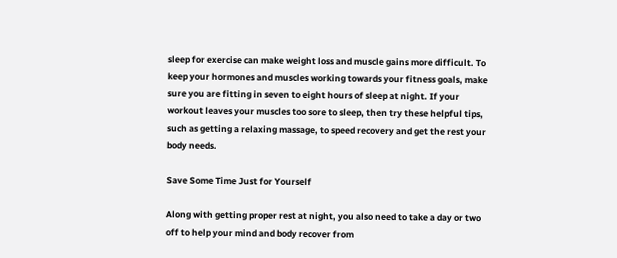sleep for exercise can make weight loss and muscle gains more difficult. To keep your hormones and muscles working towards your fitness goals, make sure you are fitting in seven to eight hours of sleep at night. If your workout leaves your muscles too sore to sleep, then try these helpful tips, such as getting a relaxing massage, to speed recovery and get the rest your body needs.

Save Some Time Just for Yourself

Along with getting proper rest at night, you also need to take a day or two off to help your mind and body recover from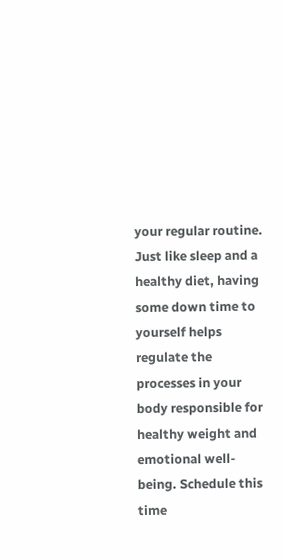your regular routine. Just like sleep and a healthy diet, having some down time to yourself helps regulate the processes in your body responsible for healthy weight and emotional well-being. Schedule this time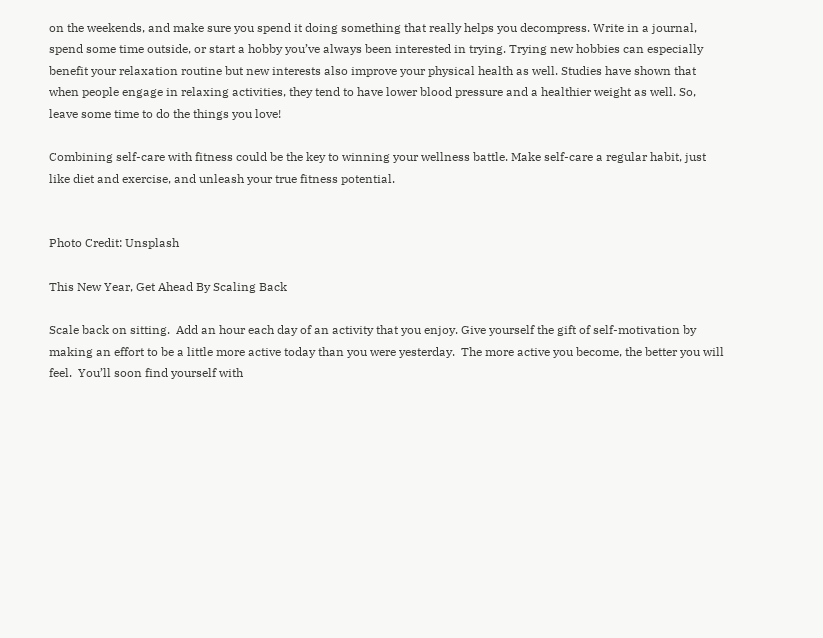on the weekends, and make sure you spend it doing something that really helps you decompress. Write in a journal, spend some time outside, or start a hobby you’ve always been interested in trying. Trying new hobbies can especially benefit your relaxation routine but new interests also improve your physical health as well. Studies have shown that when people engage in relaxing activities, they tend to have lower blood pressure and a healthier weight as well. So, leave some time to do the things you love!

Combining self-care with fitness could be the key to winning your wellness battle. Make self-care a regular habit, just like diet and exercise, and unleash your true fitness potential.


Photo Credit: Unsplash

This New Year, Get Ahead By Scaling Back

Scale back on sitting.  Add an hour each day of an activity that you enjoy. Give yourself the gift of self-motivation by making an effort to be a little more active today than you were yesterday.  The more active you become, the better you will feel.  You’ll soon find yourself with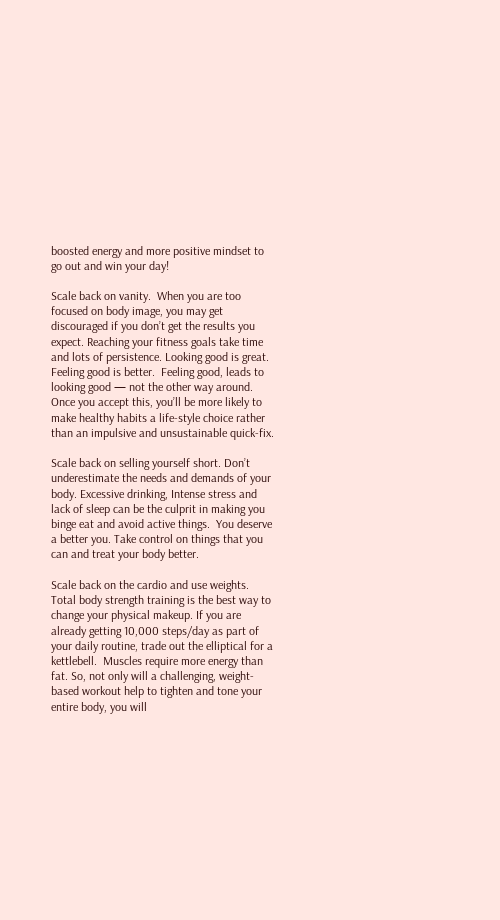boosted energy and more positive mindset to go out and win your day!

Scale back on vanity.  When you are too focused on body image, you may get discouraged if you don’t get the results you expect. Reaching your fitness goals take time and lots of persistence. Looking good is great. Feeling good is better.  Feeling good, leads to looking good — not the other way around. Once you accept this, you’ll be more likely to make healthy habits a life-style choice rather than an impulsive and unsustainable quick-fix.

Scale back on selling yourself short. Don’t underestimate the needs and demands of your body. Excessive drinking, Intense stress and lack of sleep can be the culprit in making you binge eat and avoid active things.  You deserve a better you. Take control on things that you can and treat your body better.

Scale back on the cardio and use weights.  Total body strength training is the best way to change your physical makeup. If you are already getting 10,000 steps/day as part of your daily routine, trade out the elliptical for a kettlebell.  Muscles require more energy than fat. So, not only will a challenging, weight-based workout help to tighten and tone your entire body, you will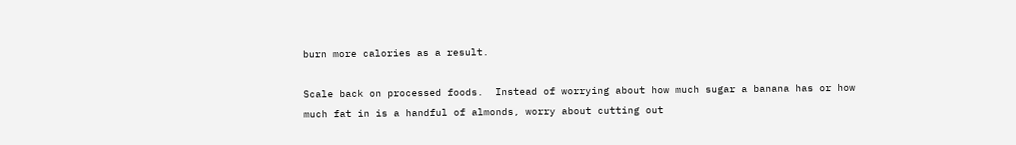burn more calories as a result.

Scale back on processed foods.  Instead of worrying about how much sugar a banana has or how much fat in is a handful of almonds, worry about cutting out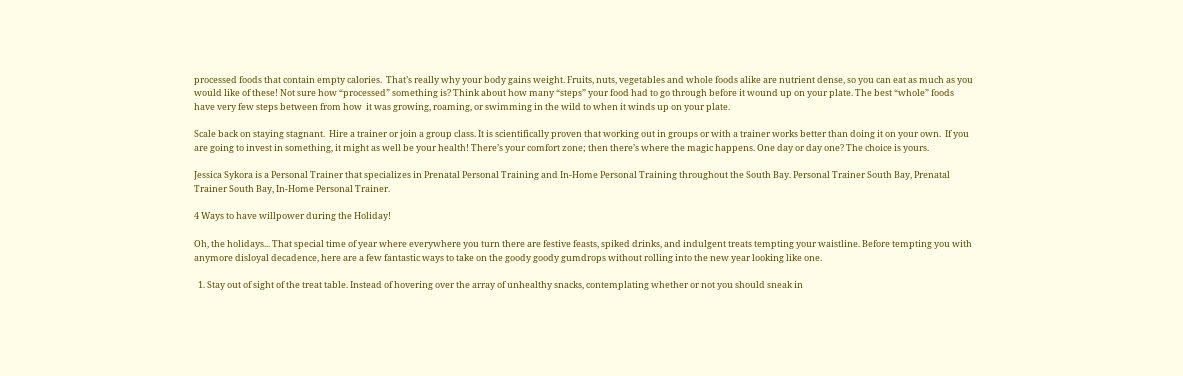processed foods that contain empty calories.  That’s really why your body gains weight. Fruits, nuts, vegetables and whole foods alike are nutrient dense, so you can eat as much as you would like of these! Not sure how “processed” something is? Think about how many “steps” your food had to go through before it wound up on your plate. The best “whole” foods have very few steps between from how  it was growing, roaming, or swimming in the wild to when it winds up on your plate.

Scale back on staying stagnant.  Hire a trainer or join a group class. It is scientifically proven that working out in groups or with a trainer works better than doing it on your own.  If you are going to invest in something, it might as well be your health! There’s your comfort zone; then there’s where the magic happens. One day or day one? The choice is yours.

Jessica Sykora is a Personal Trainer that specializes in Prenatal Personal Training and In-Home Personal Training throughout the South Bay. Personal Trainer South Bay, Prenatal Trainer South Bay, In-Home Personal Trainer.

4 Ways to have willpower during the Holiday!

Oh, the holidays... That special time of year where everywhere you turn there are festive feasts, spiked drinks, and indulgent treats tempting your waistline. Before tempting you with anymore disloyal decadence, here are a few fantastic ways to take on the goody goody gumdrops without rolling into the new year looking like one.

  1. Stay out of sight of the treat table. Instead of hovering over the array of unhealthy snacks, contemplating whether or not you should sneak in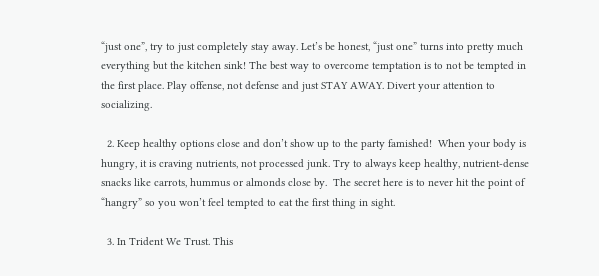“just one”, try to just completely stay away. Let’s be honest, “just one” turns into pretty much everything but the kitchen sink! The best way to overcome temptation is to not be tempted in the first place. Play offense, not defense and just STAY AWAY. Divert your attention to socializing.

  2. Keep healthy options close and don’t show up to the party famished!  When your body is hungry, it is craving nutrients, not processed junk. Try to always keep healthy, nutrient-dense snacks like carrots, hummus or almonds close by.  The secret here is to never hit the point of “hangry” so you won’t feel tempted to eat the first thing in sight.

  3. In Trident We Trust. This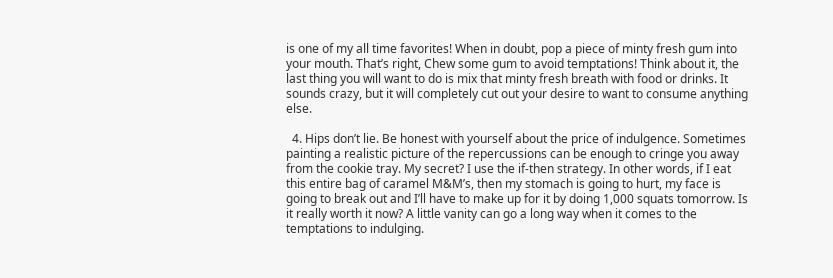is one of my all time favorites! When in doubt, pop a piece of minty fresh gum into your mouth. That’s right, Chew some gum to avoid temptations! Think about it, the last thing you will want to do is mix that minty fresh breath with food or drinks. It sounds crazy, but it will completely cut out your desire to want to consume anything else.

  4. Hips don’t lie. Be honest with yourself about the price of indulgence. Sometimes painting a realistic picture of the repercussions can be enough to cringe you away from the cookie tray. My secret? I use the if-then strategy. In other words, if I eat this entire bag of caramel M&M’s, then my stomach is going to hurt, my face is going to break out and I’ll have to make up for it by doing 1,000 squats tomorrow. Is it really worth it now? A little vanity can go a long way when it comes to the temptations to indulging.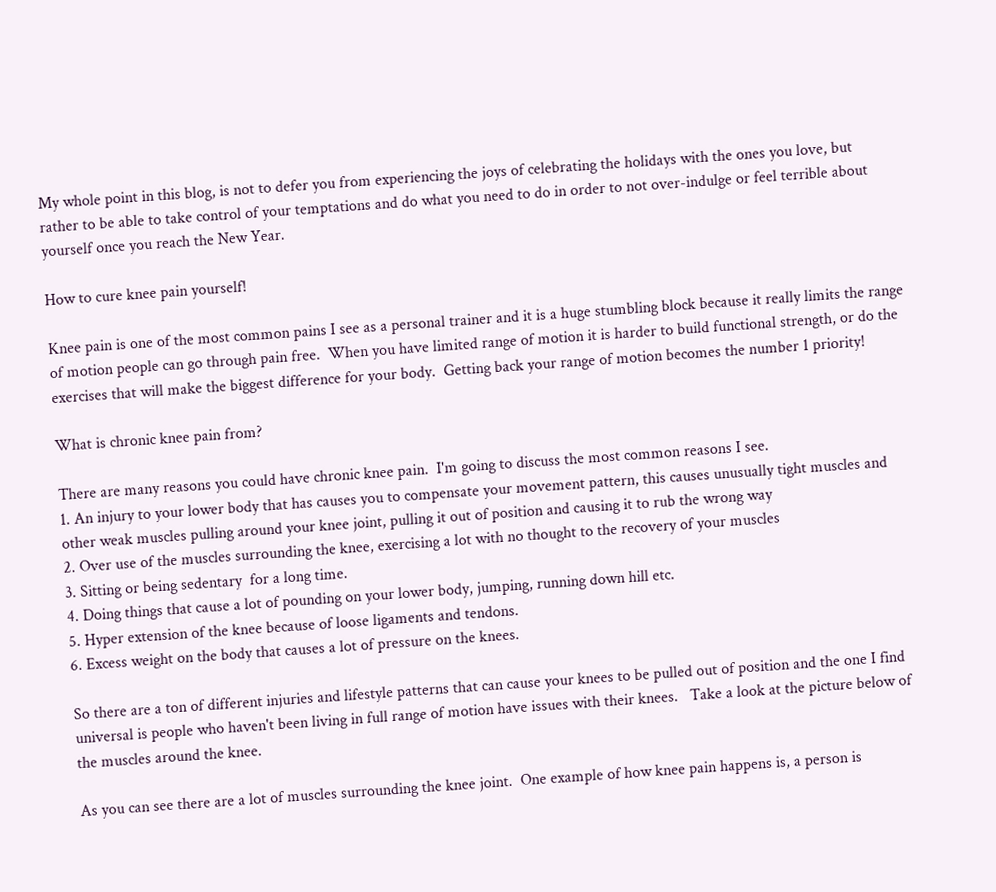My whole point in this blog, is not to defer you from experiencing the joys of celebrating the holidays with the ones you love, but rather to be able to take control of your temptations and do what you need to do in order to not over-indulge or feel terrible about yourself once you reach the New Year.

How to cure knee pain yourself!

Knee pain is one of the most common pains I see as a personal trainer and it is a huge stumbling block because it really limits the range of motion people can go through pain free.  When you have limited range of motion it is harder to build functional strength, or do the exercises that will make the biggest difference for your body.  Getting back your range of motion becomes the number 1 priority!

What is chronic knee pain from?

There are many reasons you could have chronic knee pain.  I'm going to discuss the most common reasons I see.
1. An injury to your lower body that has causes you to compensate your movement pattern, this causes unusually tight muscles and other weak muscles pulling around your knee joint, pulling it out of position and causing it to rub the wrong way
2. Over use of the muscles surrounding the knee, exercising a lot with no thought to the recovery of your muscles
3. Sitting or being sedentary  for a long time.
4. Doing things that cause a lot of pounding on your lower body, jumping, running down hill etc.
5. Hyper extension of the knee because of loose ligaments and tendons.
6. Excess weight on the body that causes a lot of pressure on the knees.

So there are a ton of different injuries and lifestyle patterns that can cause your knees to be pulled out of position and the one I find universal is people who haven't been living in full range of motion have issues with their knees.   Take a look at the picture below of the muscles around the knee.

As you can see there are a lot of muscles surrounding the knee joint.  One example of how knee pain happens is, a person is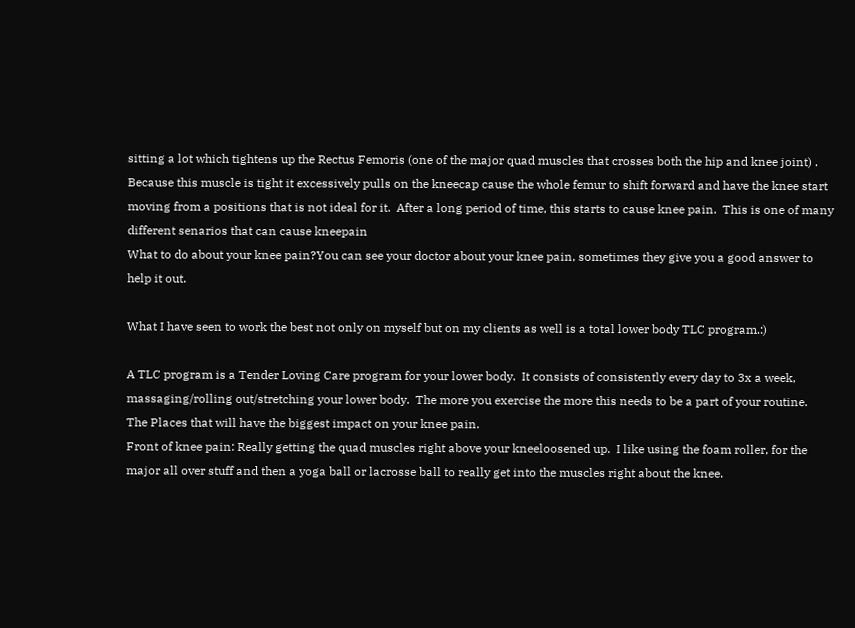sitting a lot which tightens up the Rectus Femoris (one of the major quad muscles that crosses both the hip and knee joint) . Because this muscle is tight it excessively pulls on the kneecap cause the whole femur to shift forward and have the knee start moving from a positions that is not ideal for it.  After a long period of time, this starts to cause knee pain.  This is one of many different senarios that can cause kneepain
What to do about your knee pain?You can see your doctor about your knee pain, sometimes they give you a good answer to help it out.

What I have seen to work the best not only on myself but on my clients as well is a total lower body TLC program.:)

A TLC program is a Tender Loving Care program for your lower body.  It consists of consistently every day to 3x a week, massaging/rolling out/stretching your lower body.  The more you exercise the more this needs to be a part of your routine.
The Places that will have the biggest impact on your knee pain.
Front of knee pain: Really getting the quad muscles right above your kneeloosened up.  I like using the foam roller, for the major all over stuff and then a yoga ball or lacrosse ball to really get into the muscles right about the knee.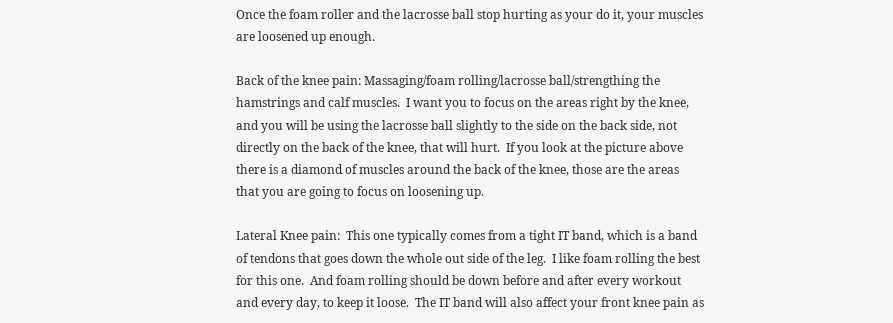Once the foam roller and the lacrosse ball stop hurting as your do it, your muscles are loosened up enough.

Back of the knee pain: Massaging/foam rolling/lacrosse ball/strengthing the hamstrings and calf muscles.  I want you to focus on the areas right by the knee, and you will be using the lacrosse ball slightly to the side on the back side, not directly on the back of the knee, that will hurt.  If you look at the picture above there is a diamond of muscles around the back of the knee, those are the areas that you are going to focus on loosening up.

Lateral Knee pain:  This one typically comes from a tight IT band, which is a band of tendons that goes down the whole out side of the leg.  I like foam rolling the best for this one.  And foam rolling should be down before and after every workout and every day, to keep it loose.  The IT band will also affect your front knee pain as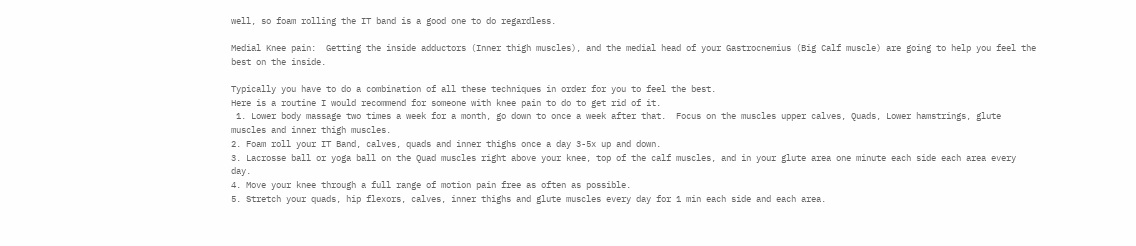well, so foam rolling the IT band is a good one to do regardless.

Medial Knee pain:  Getting the inside adductors (Inner thigh muscles), and the medial head of your Gastrocnemius (Big Calf muscle) are going to help you feel the best on the inside.

Typically you have to do a combination of all these techniques in order for you to feel the best.
Here is a routine I would recommend for someone with knee pain to do to get rid of it.
 1. Lower body massage two times a week for a month, go down to once a week after that.  Focus on the muscles upper calves, Quads, Lower hamstrings, glute muscles and inner thigh muscles.
2. Foam roll your IT Band, calves, quads and inner thighs once a day 3-5x up and down.
3. Lacrosse ball or yoga ball on the Quad muscles right above your knee, top of the calf muscles, and in your glute area one minute each side each area every day.
4. Move your knee through a full range of motion pain free as often as possible.
5. Stretch your quads, hip flexors, calves, inner thighs and glute muscles every day for 1 min each side and each area.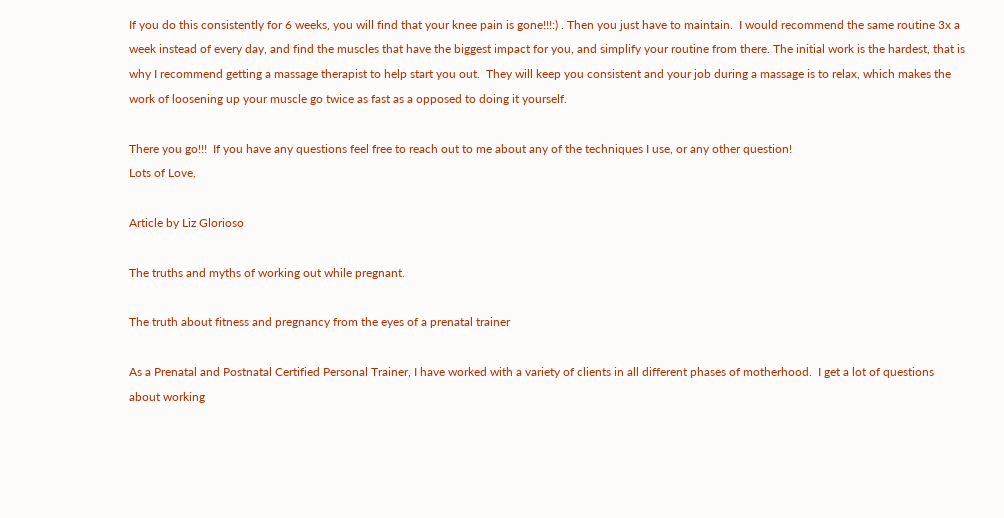If you do this consistently for 6 weeks, you will find that your knee pain is gone!!!:) . Then you just have to maintain.  I would recommend the same routine 3x a week instead of every day, and find the muscles that have the biggest impact for you, and simplify your routine from there. The initial work is the hardest, that is why I recommend getting a massage therapist to help start you out.  They will keep you consistent and your job during a massage is to relax, which makes the work of loosening up your muscle go twice as fast as a opposed to doing it yourself.

There you go!!!  If you have any questions feel free to reach out to me about any of the techniques I use, or any other question!
Lots of Love,

Article by Liz Glorioso

The truths and myths of working out while pregnant.

The truth about fitness and pregnancy from the eyes of a prenatal trainer

As a Prenatal and Postnatal Certified Personal Trainer, I have worked with a variety of clients in all different phases of motherhood.  I get a lot of questions about working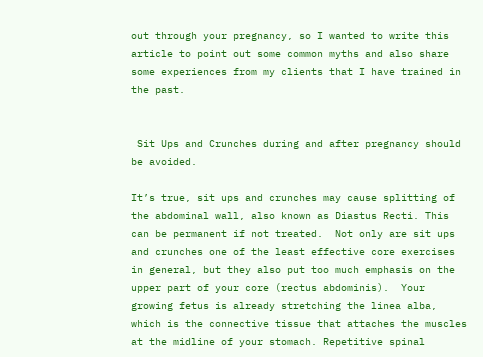out through your pregnancy, so I wanted to write this article to point out some common myths and also share some experiences from my clients that I have trained in the past.


 Sit Ups and Crunches during and after pregnancy should be avoided.

It’s true, sit ups and crunches may cause splitting of the abdominal wall, also known as Diastus Recti. This can be permanent if not treated.  Not only are sit ups and crunches one of the least effective core exercises in general, but they also put too much emphasis on the upper part of your core (rectus abdominis).  Your growing fetus is already stretching the linea alba, which is the connective tissue that attaches the muscles at the midline of your stomach. Repetitive spinal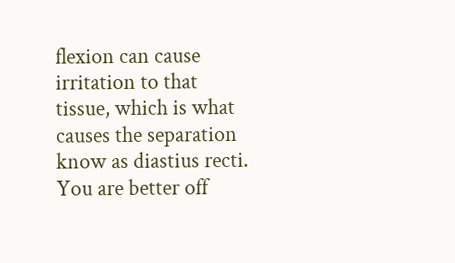flexion can cause irritation to that tissue, which is what causes the separation know as diastius recti.  You are better off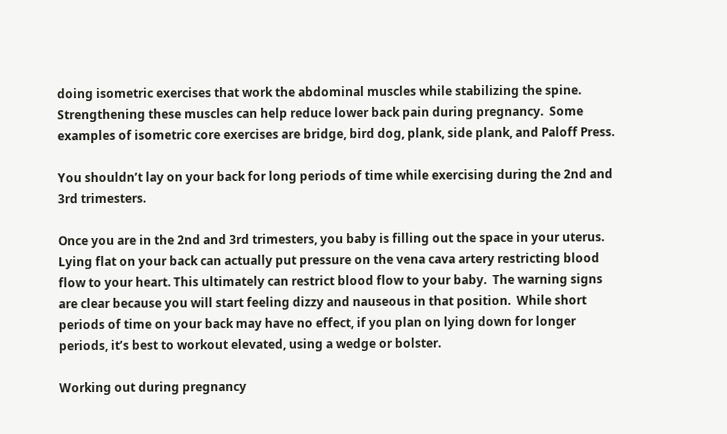doing isometric exercises that work the abdominal muscles while stabilizing the spine.  Strengthening these muscles can help reduce lower back pain during pregnancy.  Some examples of isometric core exercises are bridge, bird dog, plank, side plank, and Paloff Press.

You shouldn’t lay on your back for long periods of time while exercising during the 2nd and 3rd trimesters.

Once you are in the 2nd and 3rd trimesters, you baby is filling out the space in your uterus. Lying flat on your back can actually put pressure on the vena cava artery restricting blood flow to your heart. This ultimately can restrict blood flow to your baby.  The warning signs are clear because you will start feeling dizzy and nauseous in that position.  While short periods of time on your back may have no effect, if you plan on lying down for longer periods, it’s best to workout elevated, using a wedge or bolster.

Working out during pregnancy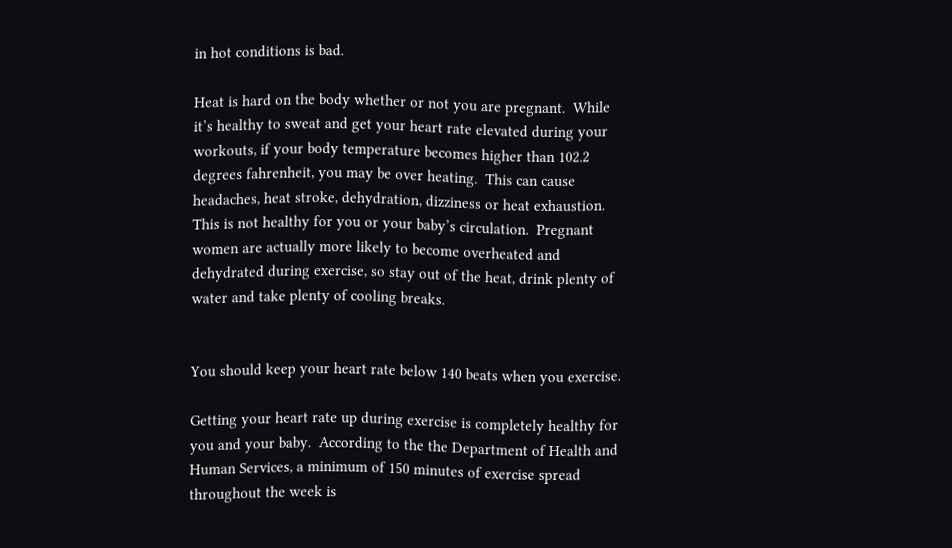in hot conditions is bad.

Heat is hard on the body whether or not you are pregnant.  While it’s healthy to sweat and get your heart rate elevated during your workouts, if your body temperature becomes higher than 102.2 degrees fahrenheit, you may be over heating.  This can cause headaches, heat stroke, dehydration, dizziness or heat exhaustion.  This is not healthy for you or your baby’s circulation.  Pregnant women are actually more likely to become overheated and dehydrated during exercise, so stay out of the heat, drink plenty of water and take plenty of cooling breaks.


You should keep your heart rate below 140 beats when you exercise.

Getting your heart rate up during exercise is completely healthy for you and your baby.  According to the the Department of Health and Human Services, a minimum of 150 minutes of exercise spread throughout the week is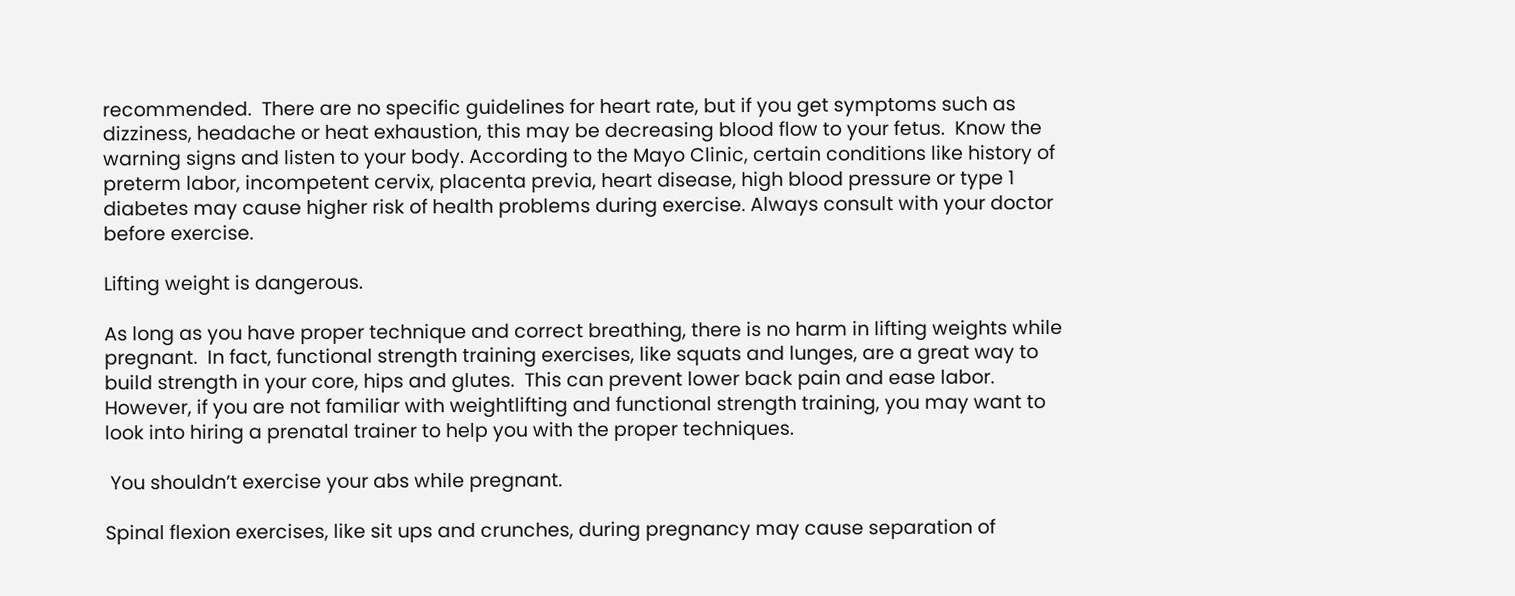recommended.  There are no specific guidelines for heart rate, but if you get symptoms such as dizziness, headache or heat exhaustion, this may be decreasing blood flow to your fetus.  Know the warning signs and listen to your body. According to the Mayo Clinic, certain conditions like history of preterm labor, incompetent cervix, placenta previa, heart disease, high blood pressure or type 1 diabetes may cause higher risk of health problems during exercise. Always consult with your doctor before exercise.

Lifting weight is dangerous.

As long as you have proper technique and correct breathing, there is no harm in lifting weights while pregnant.  In fact, functional strength training exercises, like squats and lunges, are a great way to build strength in your core, hips and glutes.  This can prevent lower back pain and ease labor.  However, if you are not familiar with weightlifting and functional strength training, you may want to look into hiring a prenatal trainer to help you with the proper techniques.

 You shouldn’t exercise your abs while pregnant.

Spinal flexion exercises, like sit ups and crunches, during pregnancy may cause separation of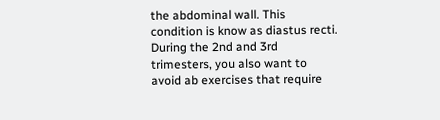the abdominal wall. This condition is know as diastus recti.  During the 2nd and 3rd trimesters, you also want to avoid ab exercises that require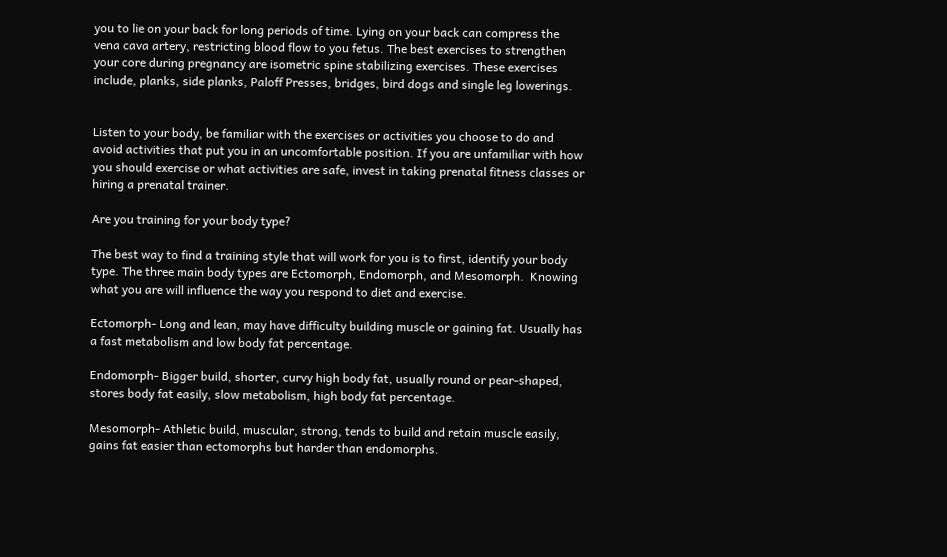you to lie on your back for long periods of time. Lying on your back can compress the vena cava artery, restricting blood flow to you fetus. The best exercises to strengthen your core during pregnancy are isometric spine stabilizing exercises. These exercises include, planks, side planks, Paloff Presses, bridges, bird dogs and single leg lowerings.


Listen to your body, be familiar with the exercises or activities you choose to do and avoid activities that put you in an uncomfortable position. If you are unfamiliar with how you should exercise or what activities are safe, invest in taking prenatal fitness classes or hiring a prenatal trainer.

Are you training for your body type?

The best way to find a training style that will work for you is to first, identify your body type. The three main body types are Ectomorph, Endomorph, and Mesomorph.  Knowing what you are will influence the way you respond to diet and exercise.

Ectomorph- Long and lean, may have difficulty building muscle or gaining fat. Usually has a fast metabolism and low body fat percentage.

Endomorph- Bigger build, shorter, curvy high body fat, usually round or pear-shaped, stores body fat easily, slow metabolism, high body fat percentage.

Mesomorph- Athletic build, muscular, strong, tends to build and retain muscle easily, gains fat easier than ectomorphs but harder than endomorphs.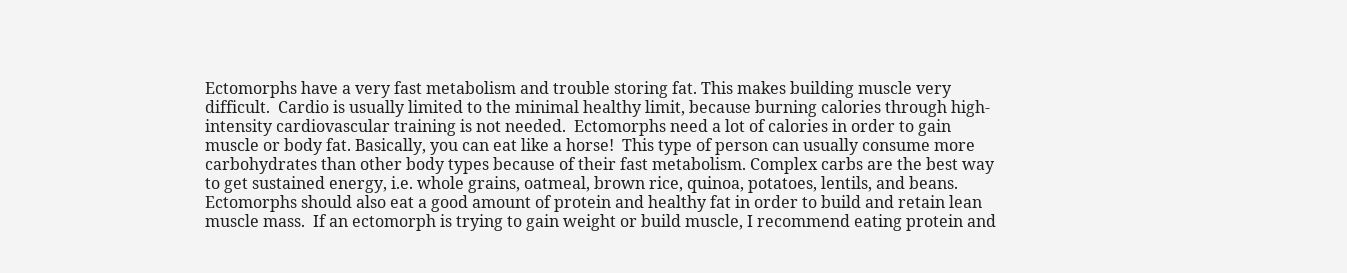Ectomorphs have a very fast metabolism and trouble storing fat. This makes building muscle very difficult.  Cardio is usually limited to the minimal healthy limit, because burning calories through high-intensity cardiovascular training is not needed.  Ectomorphs need a lot of calories in order to gain muscle or body fat. Basically, you can eat like a horse!  This type of person can usually consume more carbohydrates than other body types because of their fast metabolism. Complex carbs are the best way to get sustained energy, i.e. whole grains, oatmeal, brown rice, quinoa, potatoes, lentils, and beans.  Ectomorphs should also eat a good amount of protein and healthy fat in order to build and retain lean muscle mass.  If an ectomorph is trying to gain weight or build muscle, I recommend eating protein and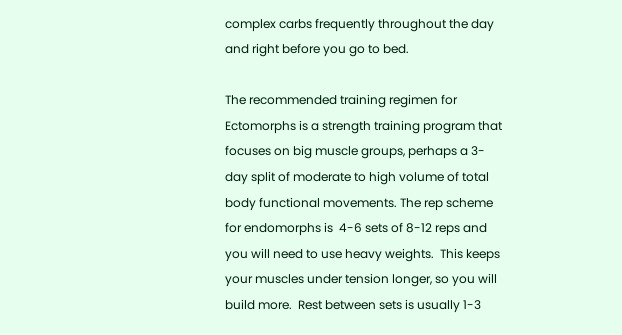complex carbs frequently throughout the day and right before you go to bed.

The recommended training regimen for Ectomorphs is a strength training program that focuses on big muscle groups, perhaps a 3-day split of moderate to high volume of total body functional movements. The rep scheme for endomorphs is  4-6 sets of 8-12 reps and you will need to use heavy weights.  This keeps your muscles under tension longer, so you will build more.  Rest between sets is usually 1-3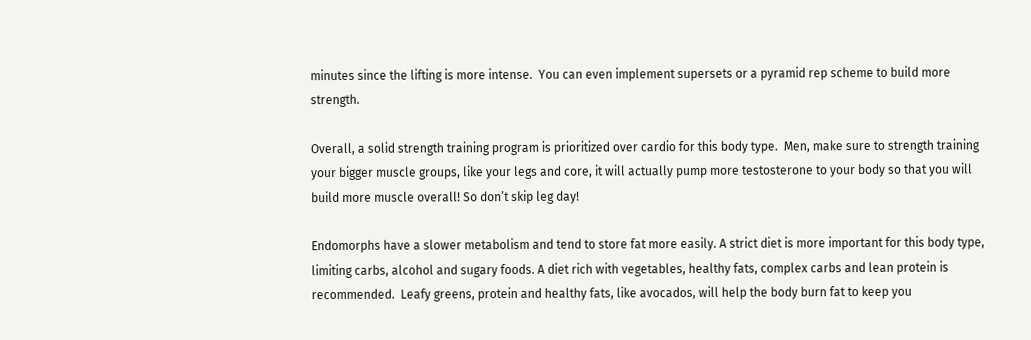minutes since the lifting is more intense.  You can even implement supersets or a pyramid rep scheme to build more strength.

Overall, a solid strength training program is prioritized over cardio for this body type.  Men, make sure to strength training your bigger muscle groups, like your legs and core, it will actually pump more testosterone to your body so that you will build more muscle overall! So don’t skip leg day!

Endomorphs have a slower metabolism and tend to store fat more easily. A strict diet is more important for this body type, limiting carbs, alcohol and sugary foods. A diet rich with vegetables, healthy fats, complex carbs and lean protein is recommended.  Leafy greens, protein and healthy fats, like avocados, will help the body burn fat to keep you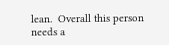lean.  Overall this person needs a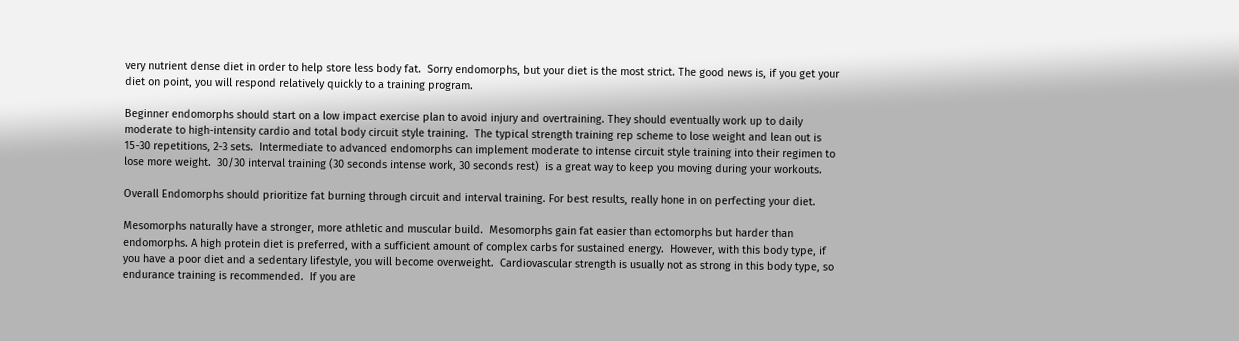very nutrient dense diet in order to help store less body fat.  Sorry endomorphs, but your diet is the most strict. The good news is, if you get your diet on point, you will respond relatively quickly to a training program.

Beginner endomorphs should start on a low impact exercise plan to avoid injury and overtraining. They should eventually work up to daily moderate to high-intensity cardio and total body circuit style training.  The typical strength training rep scheme to lose weight and lean out is 15-30 repetitions, 2-3 sets.  Intermediate to advanced endomorphs can implement moderate to intense circuit style training into their regimen to lose more weight.  30/30 interval training (30 seconds intense work, 30 seconds rest)  is a great way to keep you moving during your workouts.

Overall Endomorphs should prioritize fat burning through circuit and interval training. For best results, really hone in on perfecting your diet.

Mesomorphs naturally have a stronger, more athletic and muscular build.  Mesomorphs gain fat easier than ectomorphs but harder than endomorphs. A high protein diet is preferred, with a sufficient amount of complex carbs for sustained energy.  However, with this body type, if you have a poor diet and a sedentary lifestyle, you will become overweight.  Cardiovascular strength is usually not as strong in this body type, so endurance training is recommended.  If you are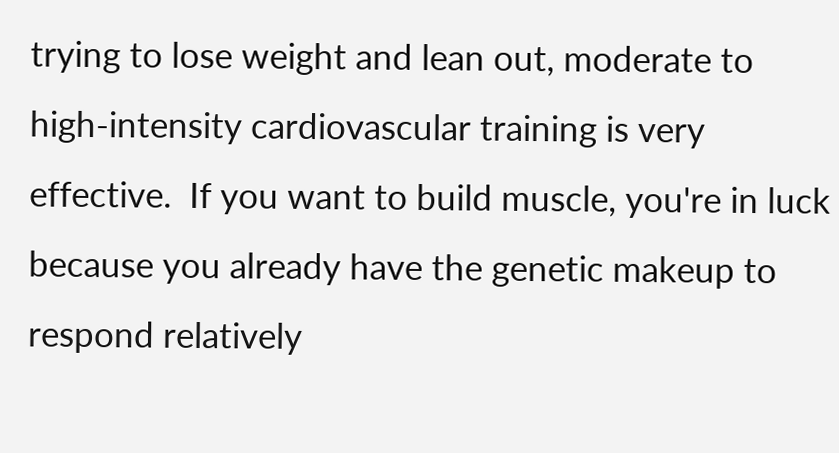trying to lose weight and lean out, moderate to high-intensity cardiovascular training is very effective.  If you want to build muscle, you're in luck because you already have the genetic makeup to respond relatively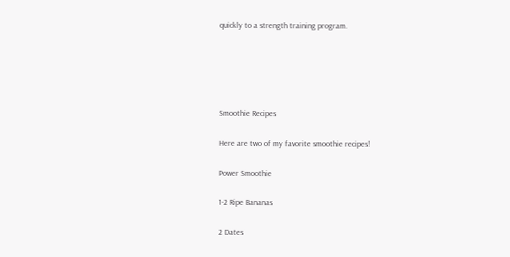quickly to a strength training program.





Smoothie Recipes

Here are two of my favorite smoothie recipes!

Power Smoothie

1-2 Ripe Bananas

2 Dates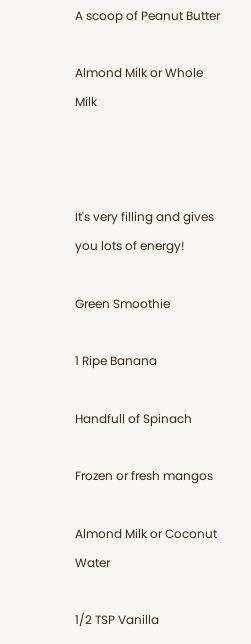A scoop of Peanut Butter

Almond Milk or Whole Milk



It's very filling and gives you lots of energy!

Green Smoothie

1 Ripe Banana

Handfull of Spinach

Frozen or fresh mangos

Almond Milk or Coconut Water

1/2 TSP Vanilla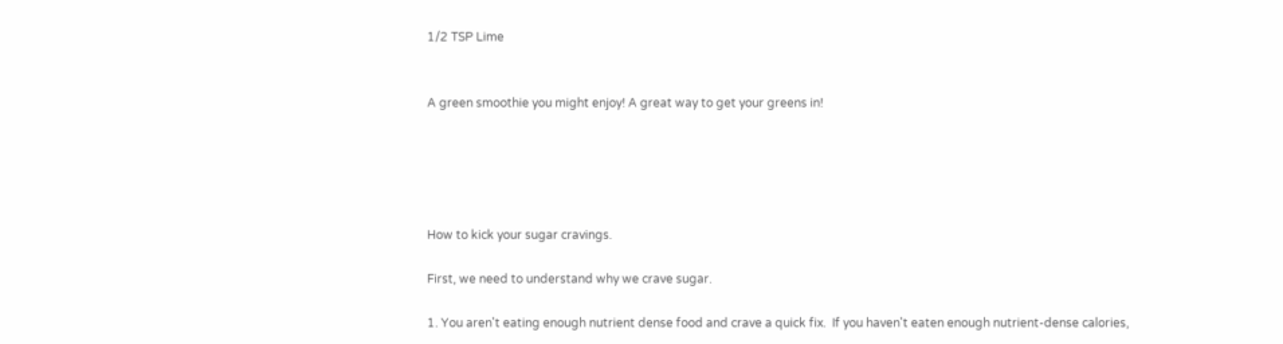1/2 TSP Lime


A green smoothie you might enjoy! A great way to get your greens in!





How to kick your sugar cravings.

First, we need to understand why we crave sugar.

1. You aren't eating enough nutrient dense food and crave a quick fix.  If you haven't eaten enough nutrient-dense calories,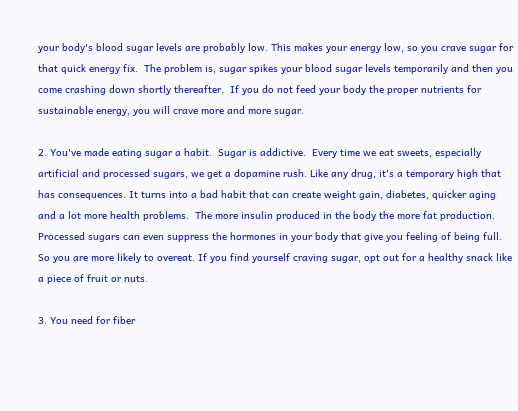your body's blood sugar levels are probably low. This makes your energy low, so you crave sugar for that quick energy fix.  The problem is, sugar spikes your blood sugar levels temporarily and then you come crashing down shortly thereafter.  If you do not feed your body the proper nutrients for sustainable energy, you will crave more and more sugar.

2. You've made eating sugar a habit.  Sugar is addictive.  Every time we eat sweets, especially artificial and processed sugars, we get a dopamine rush. Like any drug, it's a temporary high that has consequences. It turns into a bad habit that can create weight gain, diabetes, quicker aging and a lot more health problems.  The more insulin produced in the body the more fat production.  Processed sugars can even suppress the hormones in your body that give you feeling of being full. So you are more likely to overeat. If you find yourself craving sugar, opt out for a healthy snack like a piece of fruit or nuts.

3. You need for fiber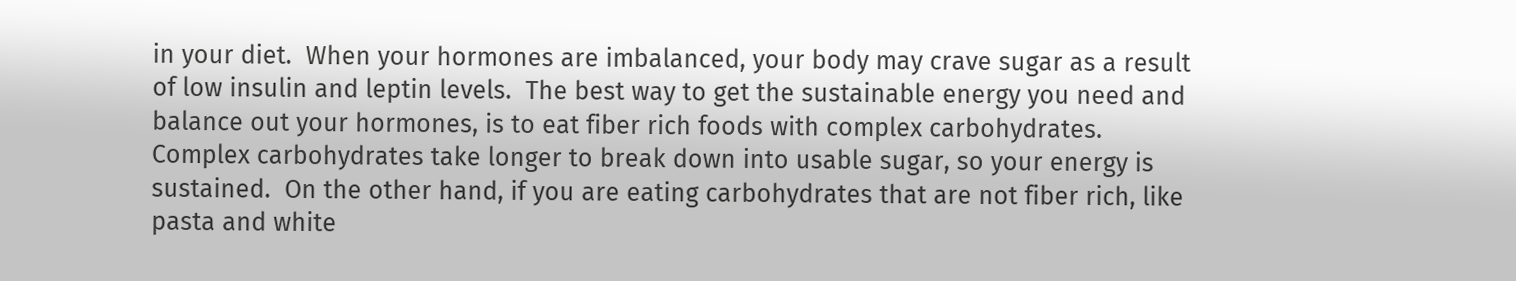in your diet.  When your hormones are imbalanced, your body may crave sugar as a result of low insulin and leptin levels.  The best way to get the sustainable energy you need and balance out your hormones, is to eat fiber rich foods with complex carbohydrates.  Complex carbohydrates take longer to break down into usable sugar, so your energy is sustained.  On the other hand, if you are eating carbohydrates that are not fiber rich, like pasta and white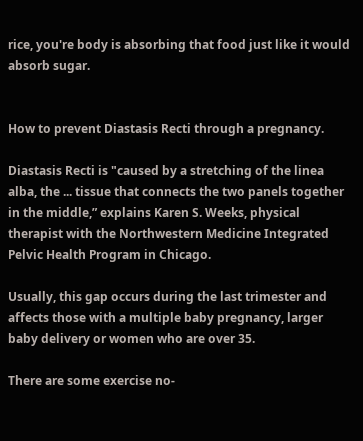rice, you're body is absorbing that food just like it would absorb sugar.


How to prevent Diastasis Recti through a pregnancy.

Diastasis Recti is "caused by a stretching of the linea alba, the ... tissue that connects the two panels together in the middle,” explains Karen S. Weeks, physical therapist with the Northwestern Medicine Integrated Pelvic Health Program in Chicago.

Usually, this gap occurs during the last trimester and affects those with a multiple baby pregnancy, larger baby delivery or women who are over 35.

There are some exercise no-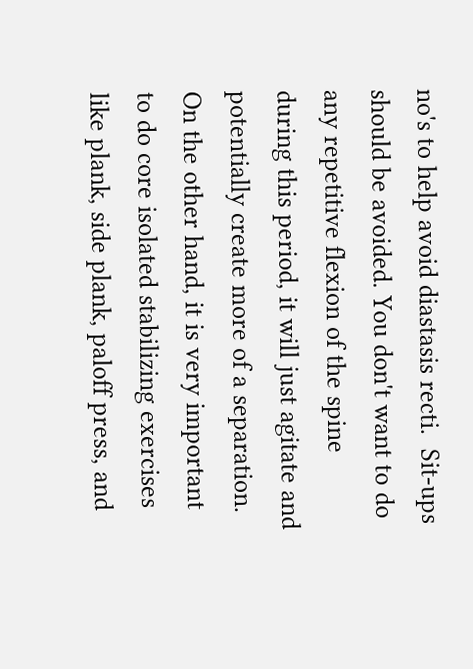no's to help avoid diastasis recti.  Sit-ups should be avoided. You don't want to do any repetitive flexion of the spine during this period, it will just agitate and potentially create more of a separation.  On the other hand, it is very important to do core isolated stabilizing exercises like plank, side plank, paloff press, and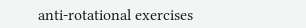anti-rotational exercises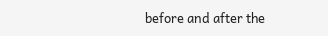before and after the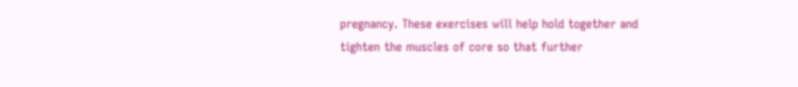pregnancy. These exercises will help hold together and tighten the muscles of core so that further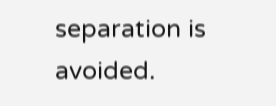separation is avoided.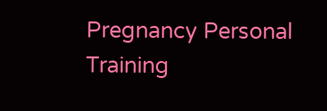Pregnancy Personal Training